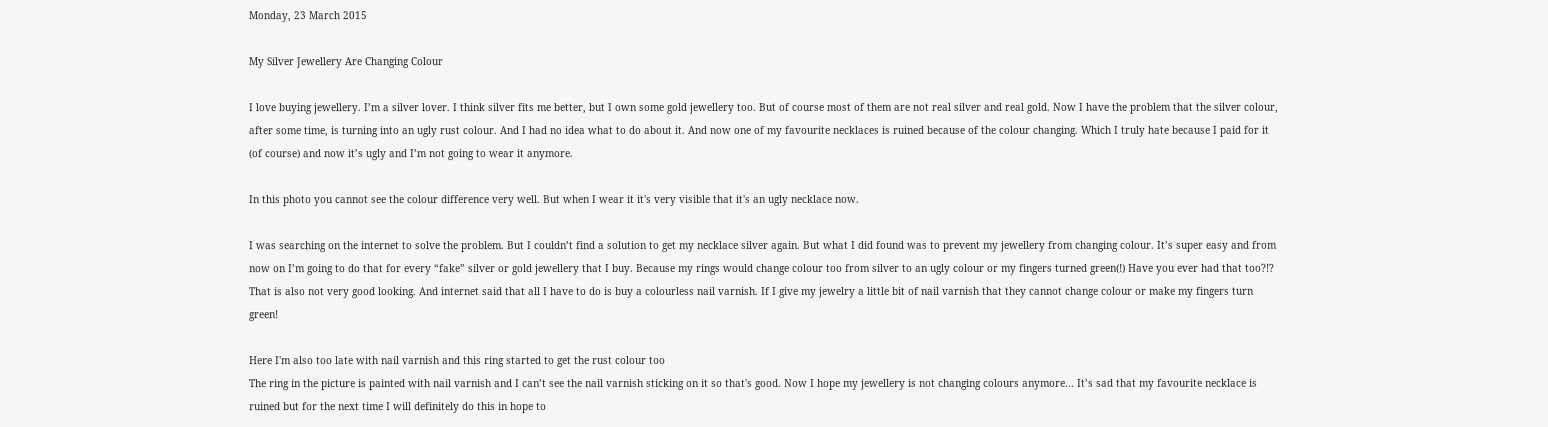Monday, 23 March 2015

My Silver Jewellery Are Changing Colour

I love buying jewellery. I’m a silver lover. I think silver fits me better, but I own some gold jewellery too. But of course most of them are not real silver and real gold. Now I have the problem that the silver colour, after some time, is turning into an ugly rust colour. And I had no idea what to do about it. And now one of my favourite necklaces is ruined because of the colour changing. Which I truly hate because I paid for it (of course) and now it’s ugly and I’m not going to wear it anymore.

In this photo you cannot see the colour difference very well. But when I wear it it's very visible that it's an ugly necklace now.

I was searching on the internet to solve the problem. But I couldn’t find a solution to get my necklace silver again. But what I did found was to prevent my jewellery from changing colour. It’s super easy and from now on I’m going to do that for every “fake” silver or gold jewellery that I buy. Because my rings would change colour too from silver to an ugly colour or my fingers turned green(!) Have you ever had that too?!? That is also not very good looking. And internet said that all I have to do is buy a colourless nail varnish. If I give my jewelry a little bit of nail varnish that they cannot change colour or make my fingers turn green!

Here I'm also too late with nail varnish and this ring started to get the rust colour too
The ring in the picture is painted with nail varnish and I can’t see the nail varnish sticking on it so that's good. Now I hope my jewellery is not changing colours anymore... It’s sad that my favourite necklace is ruined but for the next time I will definitely do this in hope to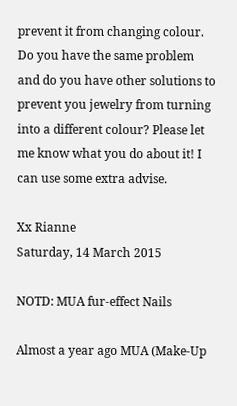prevent it from changing colour. Do you have the same problem and do you have other solutions to prevent you jewelry from turning into a different colour? Please let me know what you do about it! I can use some extra advise.

Xx Rianne
Saturday, 14 March 2015

NOTD: MUA fur-effect Nails

Almost a year ago MUA (Make-Up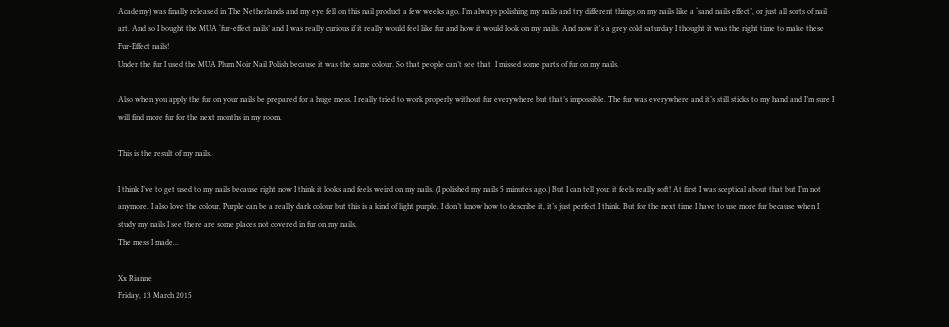Academy) was finally released in The Netherlands and my eye fell on this nail product a few weeks ago. I’m always polishing my nails and try different things on my nails like a ‘sand nails effect’, or just all sorts of nail art. And so I bought the MUA ‘fur-effect nails’ and I was really curious if it really would feel like fur and how it would look on my nails. And now it's a grey cold saturday I thought it was the right time to make these Fur-Effect nails!
Under the fur I used the MUA Plum Noir Nail Polish because it was the same colour. So that people can’t see that  I missed some parts of fur on my nails.

Also when you apply the fur on your nails be prepared for a huge mess. I really tried to work properly without fur everywhere but that’s impossible. The fur was everywhere and it’s still sticks to my hand and I’m sure I will find more fur for the next months in my room.

This is the result of my nails.

I think I’ve to get used to my nails because right now I think it looks and feels weird on my nails. (I polished my nails 5 minutes ago.) But I can tell you: it feels really soft! At first I was sceptical about that but I’m not anymore. I also love the colour. Purple can be a really dark colour but this is a kind of light purple. I don’t know how to describe it, it’s just perfect I think. But for the next time I have to use more fur because when I study my nails I see there are some places not covered in fur on my nails.
The mess I made...

Xx Rianne
Friday, 13 March 2015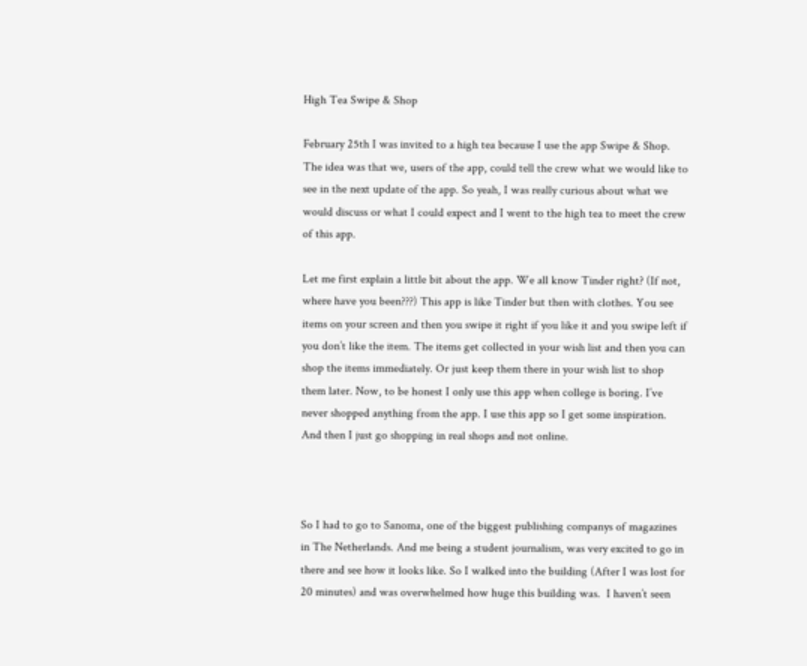High Tea Swipe & Shop

February 25th I was invited to a high tea because I use the app Swipe & Shop. The idea was that we, users of the app, could tell the crew what we would like to see in the next update of the app. So yeah, I was really curious about what we would discuss or what I could expect and I went to the high tea to meet the crew of this app.

Let me first explain a little bit about the app. We all know Tinder right? (If not, where have you been???) This app is like Tinder but then with clothes. You see items on your screen and then you swipe it right if you like it and you swipe left if you don’t like the item. The items get collected in your wish list and then you can shop the items immediately. Or just keep them there in your wish list to shop them later. Now, to be honest I only use this app when college is boring. I’ve never shopped anything from the app. I use this app so I get some inspiration. And then I just go shopping in real shops and not online.



So I had to go to Sanoma, one of the biggest publishing companys of magazines in The Netherlands. And me being a student journalism, was very excited to go in there and see how it looks like. So I walked into the building (After I was lost for 20 minutes) and was overwhelmed how huge this building was.  I haven’t seen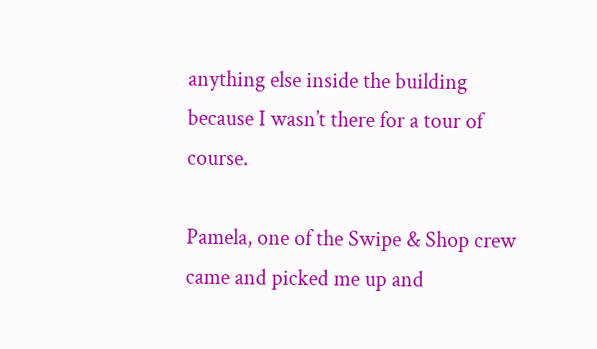anything else inside the building because I wasn’t there for a tour of course.

Pamela, one of the Swipe & Shop crew came and picked me up and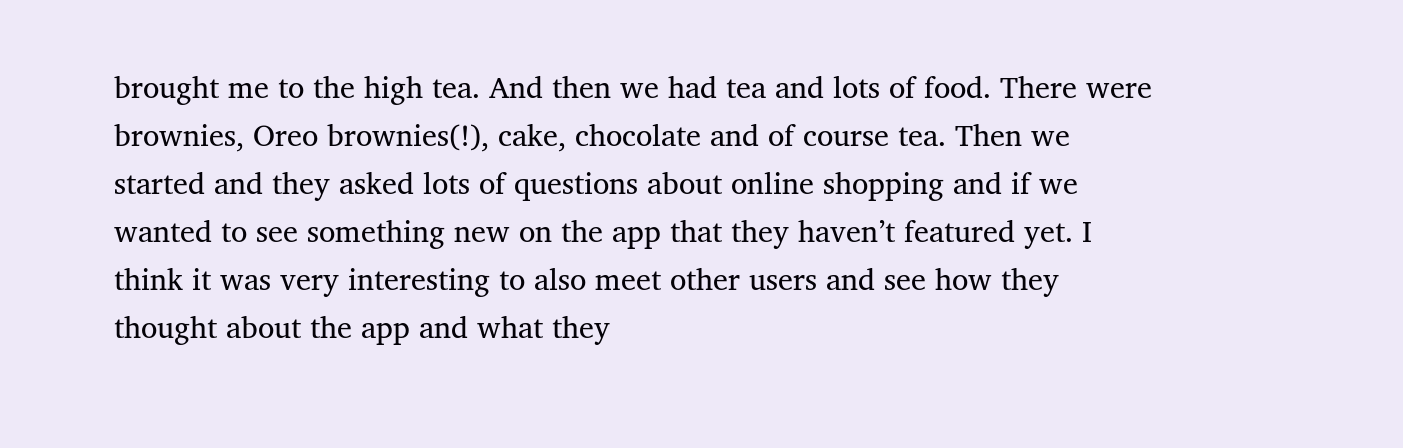brought me to the high tea. And then we had tea and lots of food. There were brownies, Oreo brownies(!), cake, chocolate and of course tea. Then we started and they asked lots of questions about online shopping and if we wanted to see something new on the app that they haven’t featured yet. I think it was very interesting to also meet other users and see how they thought about the app and what they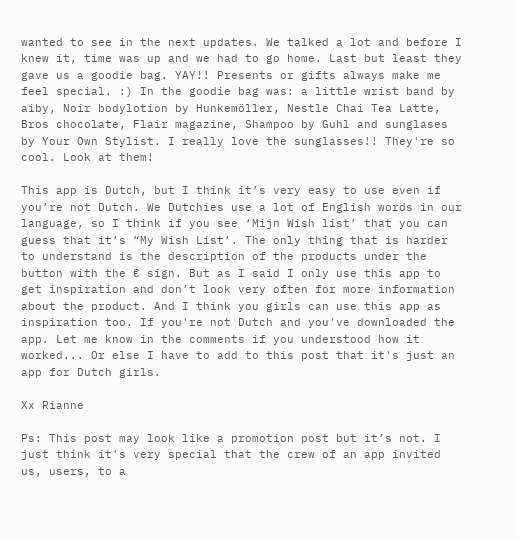wanted to see in the next updates. We talked a lot and before I knew it, time was up and we had to go home. Last but least they gave us a goodie bag. YAY!! Presents or gifts always make me feel special. :) In the goodie bag was: a little wrist band by aiby, Noir bodylotion by Hunkemöller, Nestle Chai Tea Latte, Bros chocolate, Flair magazine, Shampoo by Guhl and sunglases by Your Own Stylist. I really love the sunglasses!! They're so cool. Look at them!

This app is Dutch, but I think it’s very easy to use even if you’re not Dutch. We Dutchies use a lot of English words in our language, so I think if you see ‘Mijn Wish list’ that you can guess that it’s “My Wish List’. The only thing that is harder to understand is the description of the products under the button with the € sign. But as I said I only use this app to get inspiration and don’t look very often for more information about the product. And I think you girls can use this app as inspiration too. If you're not Dutch and you've downloaded the app. Let me know in the comments if you understood how it worked... Or else I have to add to this post that it's just an app for Dutch girls.

Xx Rianne

Ps: This post may look like a promotion post but it’s not. I just think it’s very special that the crew of an app invited us, users, to a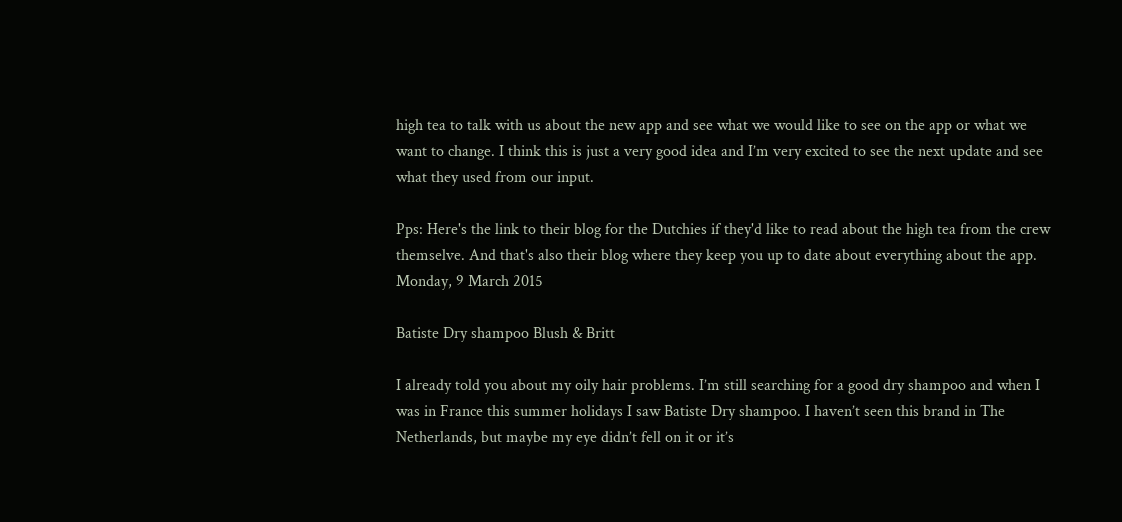high tea to talk with us about the new app and see what we would like to see on the app or what we want to change. I think this is just a very good idea and I’m very excited to see the next update and see what they used from our input.

Pps: Here's the link to their blog for the Dutchies if they'd like to read about the high tea from the crew themselve. And that's also their blog where they keep you up to date about everything about the app.
Monday, 9 March 2015

Batiste Dry shampoo Blush & Britt

I already told you about my oily hair problems. I’m still searching for a good dry shampoo and when I was in France this summer holidays I saw Batiste Dry shampoo. I haven’t seen this brand in The Netherlands, but maybe my eye didn’t fell on it or it’s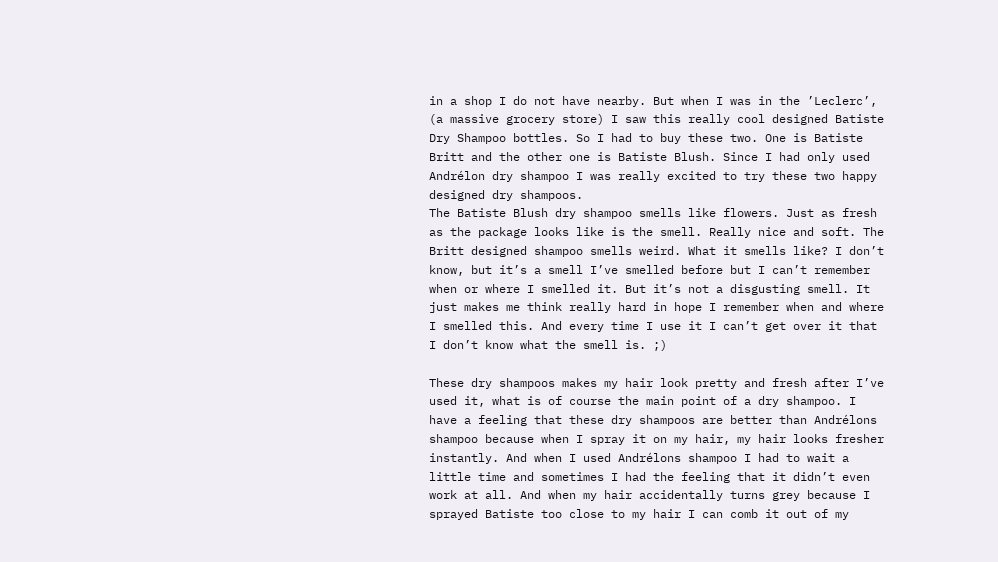in a shop I do not have nearby. But when I was in the ’Leclerc’, (a massive grocery store) I saw this really cool designed Batiste Dry Shampoo bottles. So I had to buy these two. One is Batiste Britt and the other one is Batiste Blush. Since I had only used Andrélon dry shampoo I was really excited to try these two happy designed dry shampoos.
The Batiste Blush dry shampoo smells like flowers. Just as fresh as the package looks like is the smell. Really nice and soft. The Britt designed shampoo smells weird. What it smells like? I don’t know, but it’s a smell I’ve smelled before but I can’t remember when or where I smelled it. But it’s not a disgusting smell. It just makes me think really hard in hope I remember when and where I smelled this. And every time I use it I can’t get over it that I don’t know what the smell is. ;)

These dry shampoos makes my hair look pretty and fresh after I’ve used it, what is of course the main point of a dry shampoo. I have a feeling that these dry shampoos are better than Andrélons shampoo because when I spray it on my hair, my hair looks fresher instantly. And when I used Andrélons shampoo I had to wait a little time and sometimes I had the feeling that it didn’t even work at all. And when my hair accidentally turns grey because I sprayed Batiste too close to my hair I can comb it out of my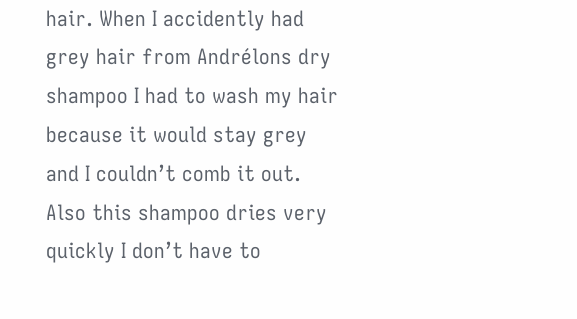hair. When I accidently had grey hair from Andrélons dry shampoo I had to wash my hair because it would stay grey and I couldn’t comb it out. Also this shampoo dries very quickly I don’t have to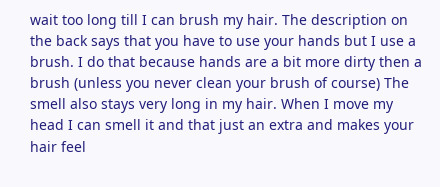wait too long till I can brush my hair. The description on the back says that you have to use your hands but I use a brush. I do that because hands are a bit more dirty then a brush (unless you never clean your brush of course) The smell also stays very long in my hair. When I move my head I can smell it and that just an extra and makes your hair feel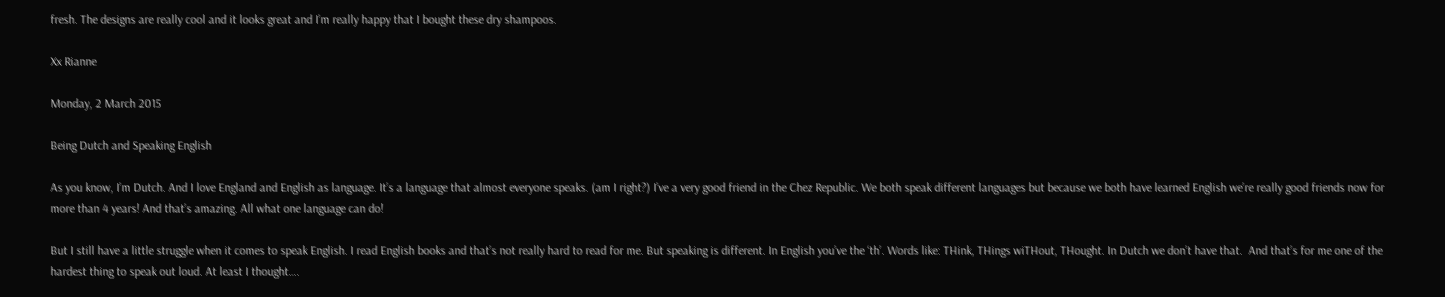fresh. The designs are really cool and it looks great and I’m really happy that I bought these dry shampoos.

Xx Rianne

Monday, 2 March 2015

Being Dutch and Speaking English

As you know, I’m Dutch. And I love England and English as language. It’s a language that almost everyone speaks. (am I right?) I’ve a very good friend in the Chez Republic. We both speak different languages but because we both have learned English we’re really good friends now for more than 4 years! And that’s amazing. All what one language can do!

But I still have a little struggle when it comes to speak English. I read English books and that’s not really hard to read for me. But speaking is different. In English you’ve the ‘th’. Words like: THink, THings wiTHout, THought. In Dutch we don’t have that.  And that’s for me one of the hardest thing to speak out loud. At least I thought….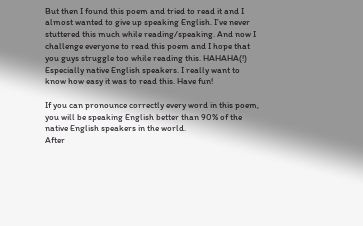But then I found this poem and tried to read it and I almost wanted to give up speaking English. I’ve never stuttered this much while reading/speaking. And now I challenge everyone to read this poem and I hope that you guys struggle too while reading this. HAHAHA(!) Especially native English speakers. I really want to know how easy it was to read this. Have fun!

If you can pronounce correctly every word in this poem, you will be speaking English better than 90% of the native English speakers in the world.
After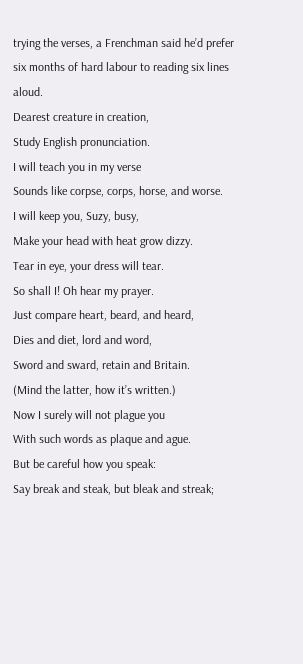trying the verses, a Frenchman said he’d prefer six months of hard labour to reading six lines aloud.
Dearest creature in creation,
Study English pronunciation.
I will teach you in my verse
Sounds like corpse, corps, horse, and worse.
I will keep you, Suzy, busy,
Make your head with heat grow dizzy.
Tear in eye, your dress will tear.
So shall I! Oh hear my prayer.
Just compare heart, beard, and heard,
Dies and diet, lord and word,
Sword and sward, retain and Britain.
(Mind the latter, how it’s written.)
Now I surely will not plague you
With such words as plaque and ague.
But be careful how you speak:
Say break and steak, but bleak and streak;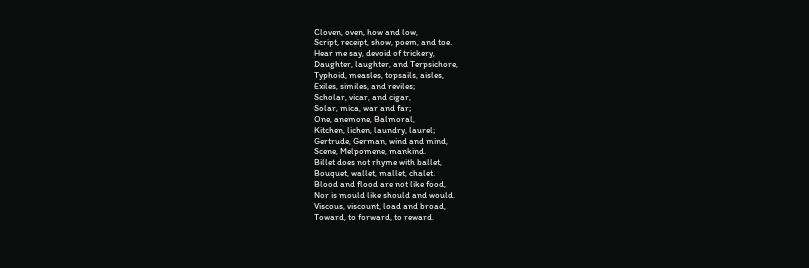Cloven, oven, how and low,
Script, receipt, show, poem, and toe.
Hear me say, devoid of trickery,
Daughter, laughter, and Terpsichore,
Typhoid, measles, topsails, aisles,
Exiles, similes, and reviles;
Scholar, vicar, and cigar,
Solar, mica, war and far;
One, anemone, Balmoral,
Kitchen, lichen, laundry, laurel;
Gertrude, German, wind and mind,
Scene, Melpomene, mankind.
Billet does not rhyme with ballet,
Bouquet, wallet, mallet, chalet.
Blood and flood are not like food,
Nor is mould like should and would.
Viscous, viscount, load and broad,
Toward, to forward, to reward.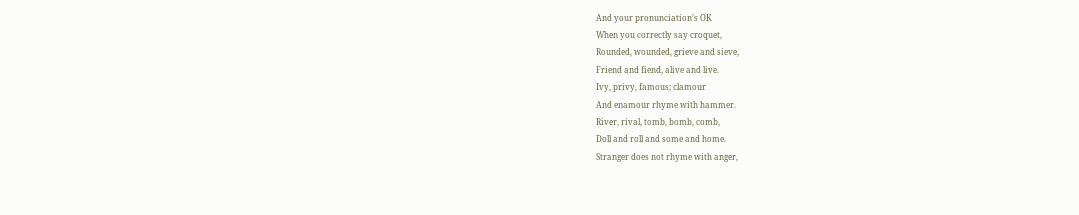And your pronunciation’s OK
When you correctly say croquet,
Rounded, wounded, grieve and sieve,
Friend and fiend, alive and live.
Ivy, privy, famous; clamour
And enamour rhyme with hammer.
River, rival, tomb, bomb, comb,
Doll and roll and some and home.
Stranger does not rhyme with anger,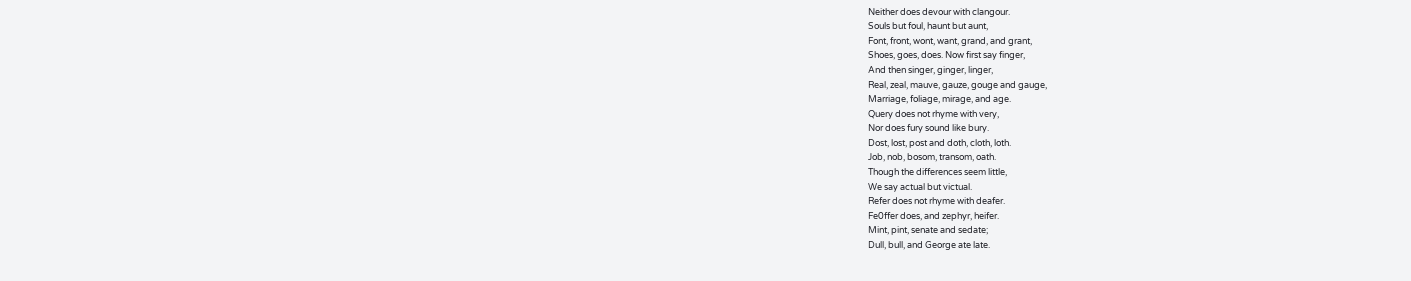Neither does devour with clangour.
Souls but foul, haunt but aunt,
Font, front, wont, want, grand, and grant,
Shoes, goes, does. Now first say finger,
And then singer, ginger, linger,
Real, zeal, mauve, gauze, gouge and gauge,
Marriage, foliage, mirage, and age.
Query does not rhyme with very,
Nor does fury sound like bury.
Dost, lost, post and doth, cloth, loth.
Job, nob, bosom, transom, oath.
Though the differences seem little,
We say actual but victual.
Refer does not rhyme with deafer.
Fe0ffer does, and zephyr, heifer.
Mint, pint, senate and sedate;
Dull, bull, and George ate late.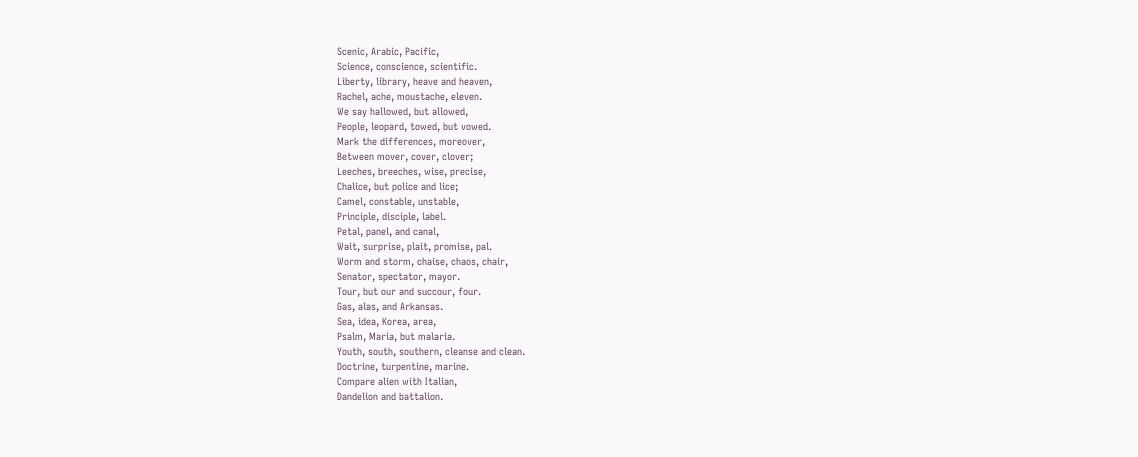Scenic, Arabic, Pacific,
Science, conscience, scientific.
Liberty, library, heave and heaven,
Rachel, ache, moustache, eleven.
We say hallowed, but allowed,
People, leopard, towed, but vowed.
Mark the differences, moreover,
Between mover, cover, clover;
Leeches, breeches, wise, precise,
Chalice, but police and lice;
Camel, constable, unstable,
Principle, disciple, label.
Petal, panel, and canal,
Wait, surprise, plait, promise, pal.
Worm and storm, chaise, chaos, chair,
Senator, spectator, mayor.
Tour, but our and succour, four.
Gas, alas, and Arkansas.
Sea, idea, Korea, area,
Psalm, Maria, but malaria.
Youth, south, southern, cleanse and clean.
Doctrine, turpentine, marine.
Compare alien with Italian,
Dandelion and battalion.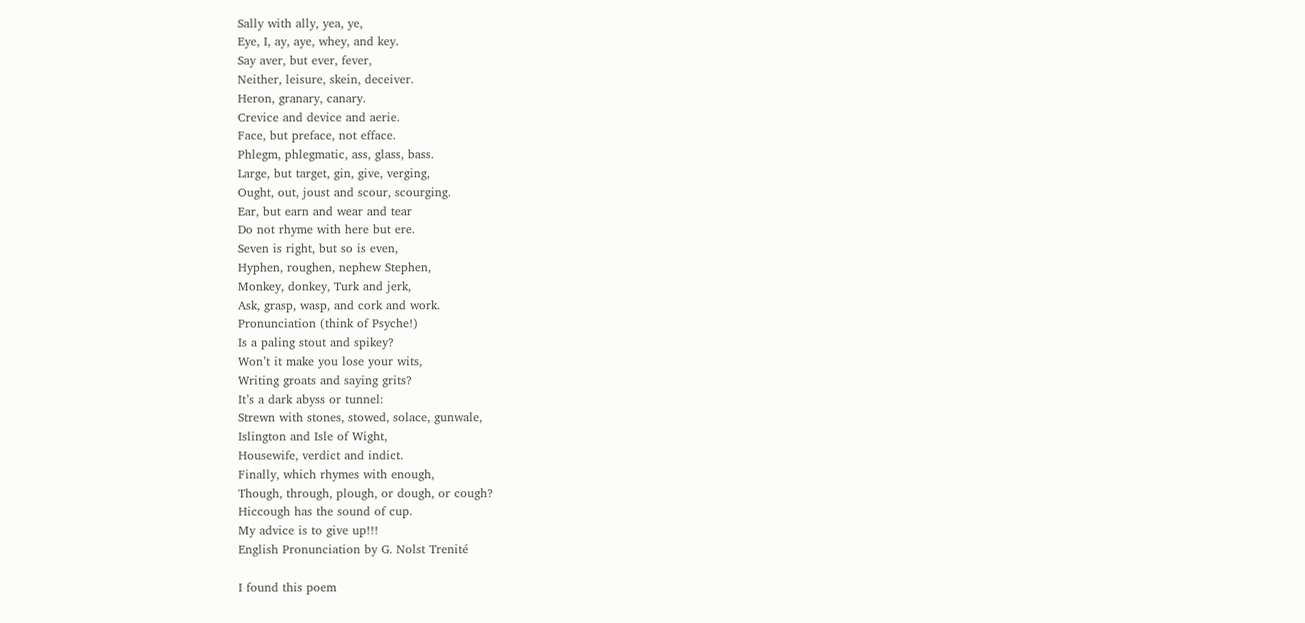Sally with ally, yea, ye,
Eye, I, ay, aye, whey, and key.
Say aver, but ever, fever,
Neither, leisure, skein, deceiver.
Heron, granary, canary.
Crevice and device and aerie.
Face, but preface, not efface.
Phlegm, phlegmatic, ass, glass, bass.
Large, but target, gin, give, verging,
Ought, out, joust and scour, scourging.
Ear, but earn and wear and tear
Do not rhyme with here but ere.
Seven is right, but so is even,
Hyphen, roughen, nephew Stephen,
Monkey, donkey, Turk and jerk,
Ask, grasp, wasp, and cork and work.
Pronunciation (think of Psyche!)
Is a paling stout and spikey?
Won’t it make you lose your wits,
Writing groats and saying grits?
It’s a dark abyss or tunnel:
Strewn with stones, stowed, solace, gunwale,
Islington and Isle of Wight,
Housewife, verdict and indict.
Finally, which rhymes with enough,
Though, through, plough, or dough, or cough?
Hiccough has the sound of cup.
My advice is to give up!!!
English Pronunciation by G. Nolst Trenité

I found this poem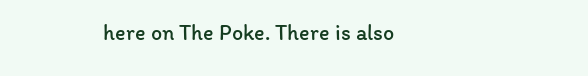here on The Poke. There is also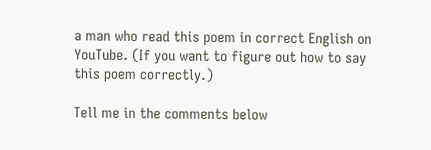a man who read this poem in correct English on YouTube. (If you want to figure out how to say this poem correctly.)

Tell me in the comments below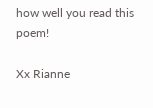how well you read this poem!

Xx Rianne